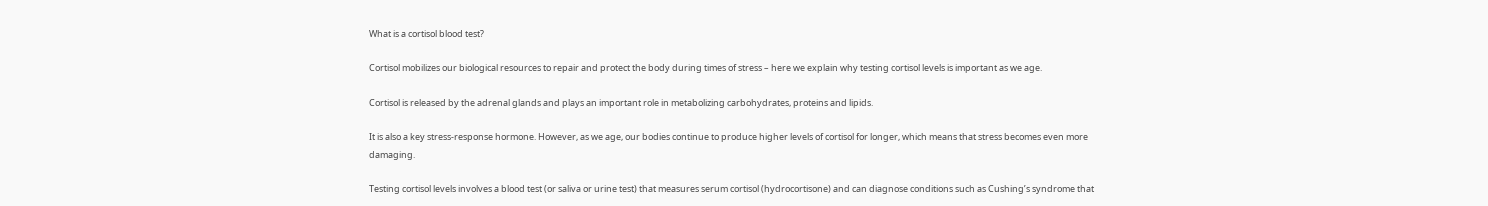What is a cortisol blood test?

Cortisol mobilizes our biological resources to repair and protect the body during times of stress – here we explain why testing cortisol levels is important as we age.

Cortisol is released by the adrenal glands and plays an important role in metabolizing carbohydrates, proteins and lipids.

It is also a key stress-response hormone. However, as we age, our bodies continue to produce higher levels of cortisol for longer, which means that stress becomes even more damaging.

Testing cortisol levels involves a blood test (or saliva or urine test) that measures serum cortisol (hydrocortisone) and can diagnose conditions such as Cushing’s syndrome that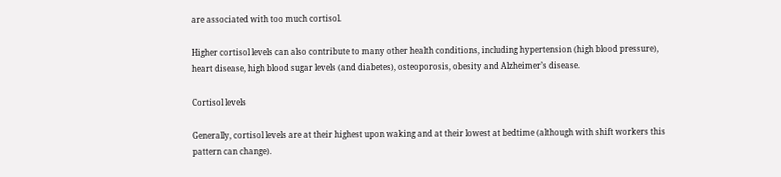are associated with too much cortisol.

Higher cortisol levels can also contribute to many other health conditions, including hypertension (high blood pressure), heart disease, high blood sugar levels (and diabetes), osteoporosis, obesity and Alzheimer’s disease.

Cortisol levels

Generally, cortisol levels are at their highest upon waking and at their lowest at bedtime (although with shift workers this pattern can change).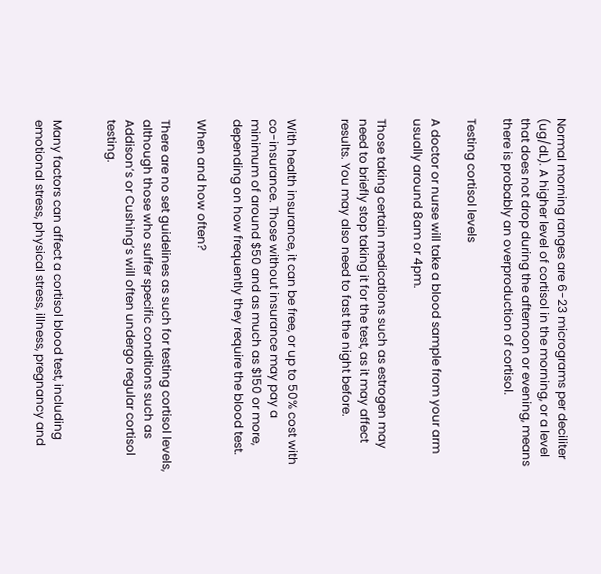Normal morning ranges are 6-23 micrograms per deciliter (ug/dL). A higher level of cortisol in the morning, or a level that does not drop during the afternoon or evening, means there is probably an overproduction of cortisol.

Testing cortisol levels

A doctor or nurse will take a blood sample from your arm usually around 8am or 4pm.

Those taking certain medications such as estrogen may need to briefly stop taking it for the test, as it may affect results. You may also need to fast the night before.


With health insurance, it can be free, or up to 50% cost with co-insurance. Those without insurance may pay a minimum of around $50 and as much as $150 or more, depending on how frequently they require the blood test.

When and how often?

There are no set guidelines as such for testing cortisol levels, although those who suffer specific conditions such as Addison’s or Cushing’s will often undergo regular cortisol testing.


Many factors can affect a cortisol blood test, including emotional stress, physical stress, illness, pregnancy and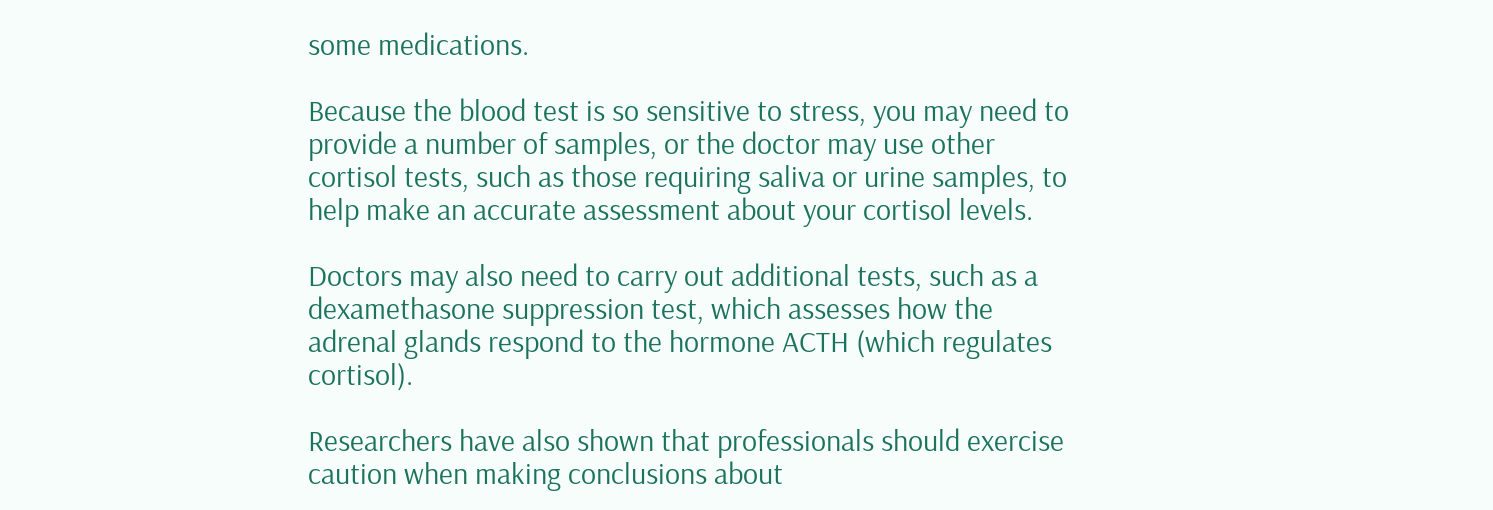some medications.

Because the blood test is so sensitive to stress, you may need to provide a number of samples, or the doctor may use other cortisol tests, such as those requiring saliva or urine samples, to help make an accurate assessment about your cortisol levels.

Doctors may also need to carry out additional tests, such as a dexamethasone suppression test, which assesses how the adrenal glands respond to the hormone ACTH (which regulates cortisol).

Researchers have also shown that professionals should exercise caution when making conclusions about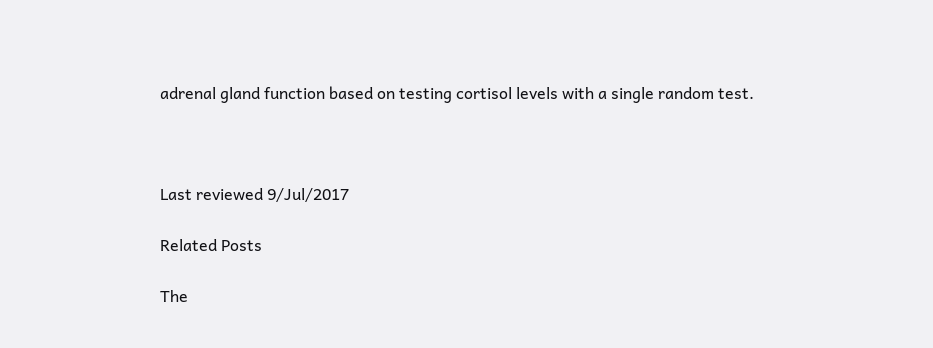adrenal gland function based on testing cortisol levels with a single random test.



Last reviewed 9/Jul/2017

Related Posts

The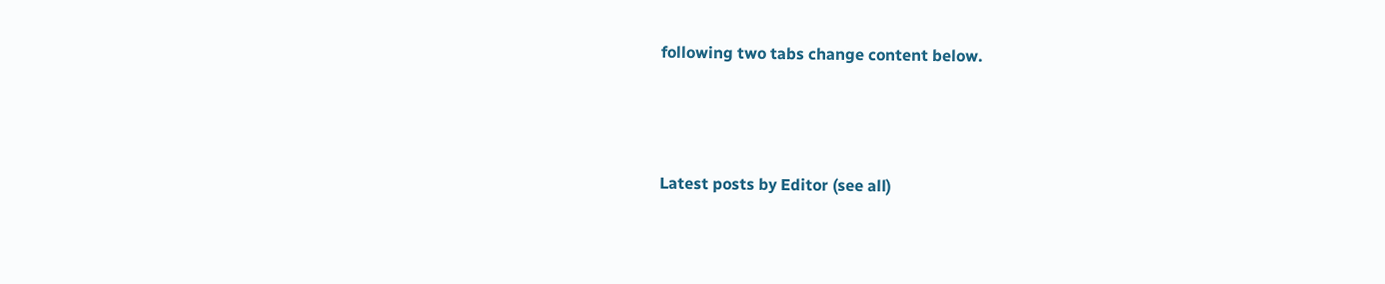following two tabs change content below.



Latest posts by Editor (see all)